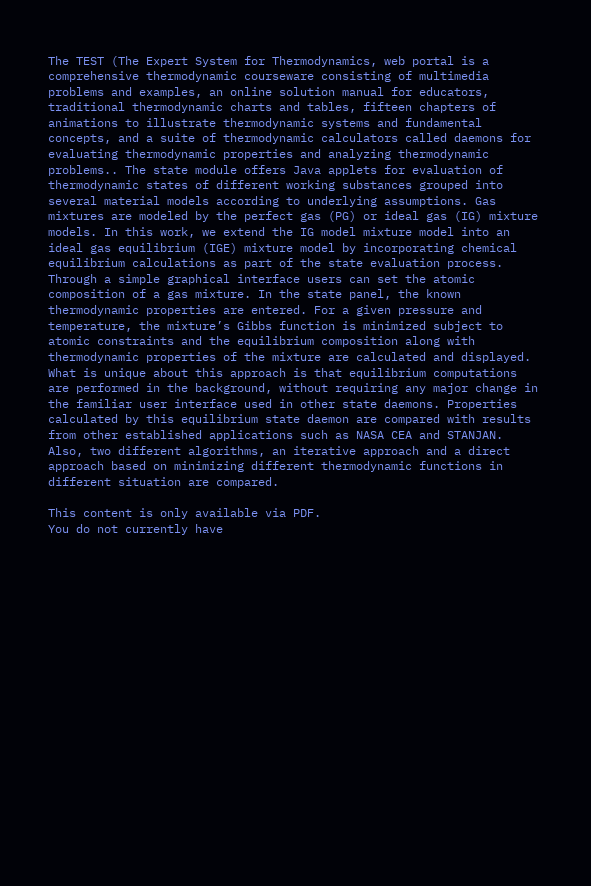The TEST (The Expert System for Thermodynamics, web portal is a comprehensive thermodynamic courseware consisting of multimedia problems and examples, an online solution manual for educators, traditional thermodynamic charts and tables, fifteen chapters of animations to illustrate thermodynamic systems and fundamental concepts, and a suite of thermodynamic calculators called daemons for evaluating thermodynamic properties and analyzing thermodynamic problems.. The state module offers Java applets for evaluation of thermodynamic states of different working substances grouped into several material models according to underlying assumptions. Gas mixtures are modeled by the perfect gas (PG) or ideal gas (IG) mixture models. In this work, we extend the IG model mixture model into an ideal gas equilibrium (IGE) mixture model by incorporating chemical equilibrium calculations as part of the state evaluation process. Through a simple graphical interface users can set the atomic composition of a gas mixture. In the state panel, the known thermodynamic properties are entered. For a given pressure and temperature, the mixture’s Gibbs function is minimized subject to atomic constraints and the equilibrium composition along with thermodynamic properties of the mixture are calculated and displayed. What is unique about this approach is that equilibrium computations are performed in the background, without requiring any major change in the familiar user interface used in other state daemons. Properties calculated by this equilibrium state daemon are compared with results from other established applications such as NASA CEA and STANJAN. Also, two different algorithms, an iterative approach and a direct approach based on minimizing different thermodynamic functions in different situation are compared.

This content is only available via PDF.
You do not currently have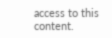access to this content.